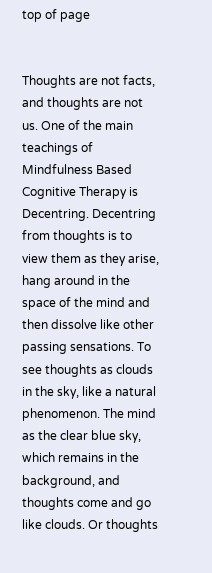top of page


Thoughts are not facts, and thoughts are not us. One of the main teachings of Mindfulness Based Cognitive Therapy is Decentring. Decentring from thoughts is to view them as they arise, hang around in the space of the mind and then dissolve like other passing sensations. To see thoughts as clouds in the sky, like a natural phenomenon. The mind as the clear blue sky, which remains in the background, and thoughts come and go like clouds. Or thoughts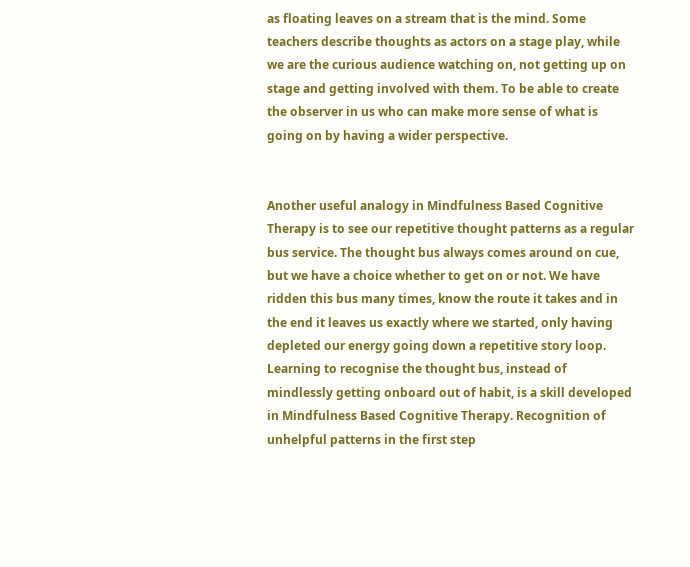as floating leaves on a stream that is the mind. Some teachers describe thoughts as actors on a stage play, while we are the curious audience watching on, not getting up on stage and getting involved with them. To be able to create the observer in us who can make more sense of what is going on by having a wider perspective.


Another useful analogy in Mindfulness Based Cognitive Therapy is to see our repetitive thought patterns as a regular bus service. The thought bus always comes around on cue, but we have a choice whether to get on or not. We have ridden this bus many times, know the route it takes and in the end it leaves us exactly where we started, only having depleted our energy going down a repetitive story loop. Learning to recognise the thought bus, instead of mindlessly getting onboard out of habit, is a skill developed in Mindfulness Based Cognitive Therapy. Recognition of unhelpful patterns in the first step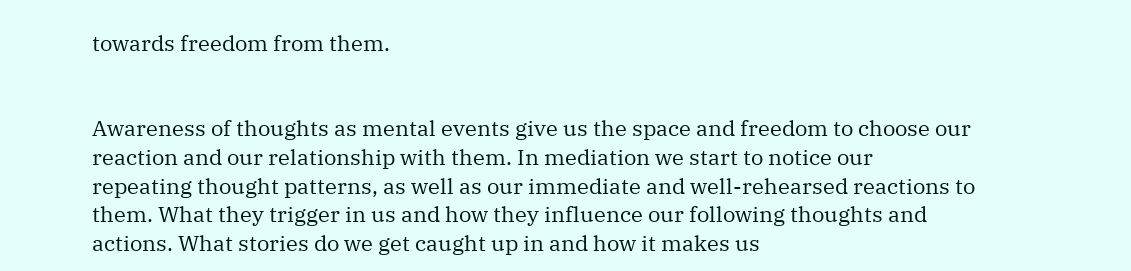towards freedom from them.


Awareness of thoughts as mental events give us the space and freedom to choose our reaction and our relationship with them. In mediation we start to notice our repeating thought patterns, as well as our immediate and well-rehearsed reactions to them. What they trigger in us and how they influence our following thoughts and actions. What stories do we get caught up in and how it makes us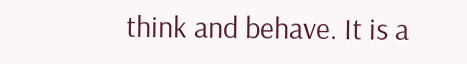think and behave. It is a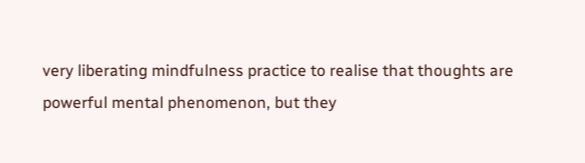very liberating mindfulness practice to realise that thoughts are powerful mental phenomenon, but they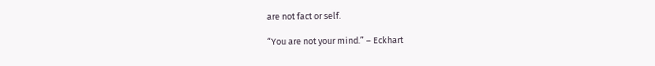are not fact or self.

“You are not your mind.” – Eckhart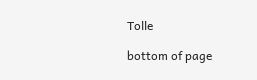Tolle

bottom of page